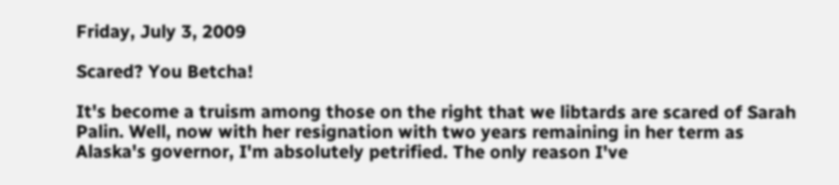Friday, July 3, 2009

Scared? You Betcha!

It's become a truism among those on the right that we libtards are scared of Sarah Palin. Well, now with her resignation with two years remaining in her term as Alaska's governor, I'm absolutely petrified. The only reason I've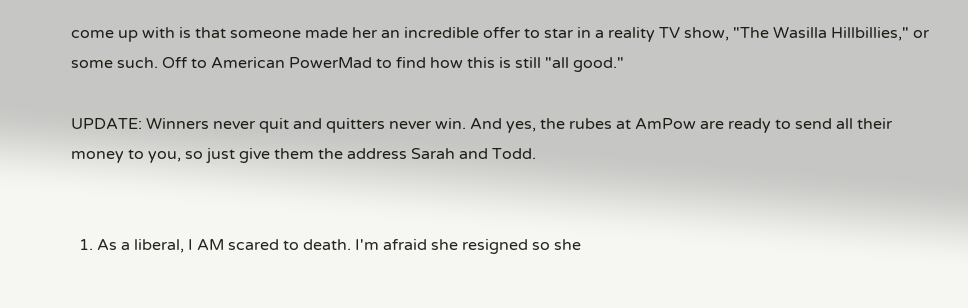come up with is that someone made her an incredible offer to star in a reality TV show, "The Wasilla Hillbillies," or some such. Off to American PowerMad to find how this is still "all good."

UPDATE: Winners never quit and quitters never win. And yes, the rubes at AmPow are ready to send all their money to you, so just give them the address Sarah and Todd.


  1. As a liberal, I AM scared to death. I'm afraid she resigned so she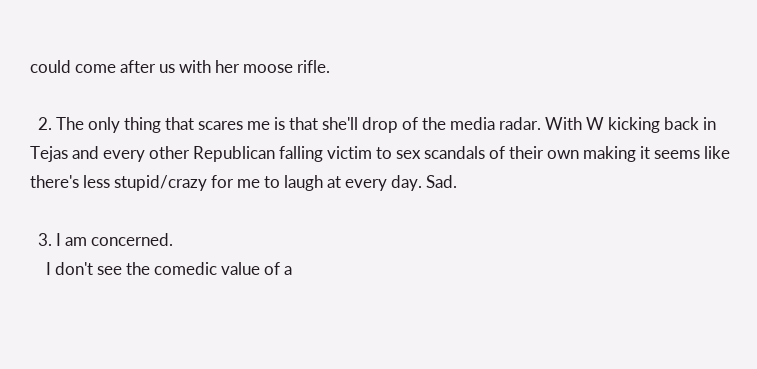could come after us with her moose rifle.

  2. The only thing that scares me is that she'll drop of the media radar. With W kicking back in Tejas and every other Republican falling victim to sex scandals of their own making it seems like there's less stupid/crazy for me to laugh at every day. Sad.

  3. I am concerned.
    I don't see the comedic value of a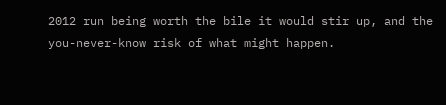2012 run being worth the bile it would stir up, and the you-never-know risk of what might happen.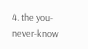4. the you-never-know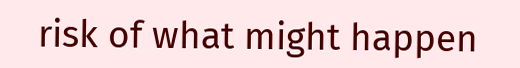risk of what might happen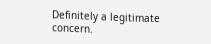Definitely a legitimate concern.